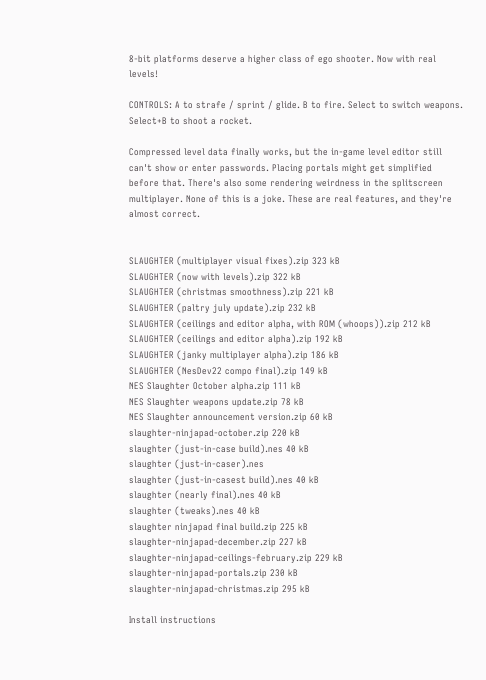8-bit platforms deserve a higher class of ego shooter. Now with real levels!

CONTROLS: A to strafe / sprint / glide. B to fire. Select to switch weapons. Select+B to shoot a rocket.

Compressed level data finally works, but the in-game level editor still can't show or enter passwords. Placing portals might get simplified before that. There's also some rendering weirdness in the splitscreen multiplayer. None of this is a joke. These are real features, and they're almost correct.


SLAUGHTER (multiplayer visual fixes).zip 323 kB
SLAUGHTER (now with levels).zip 322 kB
SLAUGHTER (christmas smoothness).zip 221 kB
SLAUGHTER (paltry july update).zip 232 kB
SLAUGHTER (ceilings and editor alpha, with ROM (whoops)).zip 212 kB
SLAUGHTER (ceilings and editor alpha).zip 192 kB
SLAUGHTER (janky multiplayer alpha).zip 186 kB
SLAUGHTER (NesDev22 compo final).zip 149 kB
NES Slaughter October alpha.zip 111 kB
NES Slaughter weapons update.zip 78 kB
NES Slaughter announcement version.zip 60 kB
slaughter-ninjapad-october.zip 220 kB
slaughter (just-in-case build).nes 40 kB
slaughter (just-in-caser).nes
slaughter (just-in-casest build).nes 40 kB
slaughter (nearly final).nes 40 kB
slaughter (tweaks).nes 40 kB
slaughter ninjapad final build.zip 225 kB
slaughter-ninjapad-december.zip 227 kB
slaughter-ninjapad-ceilings-february.zip 229 kB
slaughter-ninjapad-portals.zip 230 kB
slaughter-ninjapad-christmas.zip 295 kB

Install instructions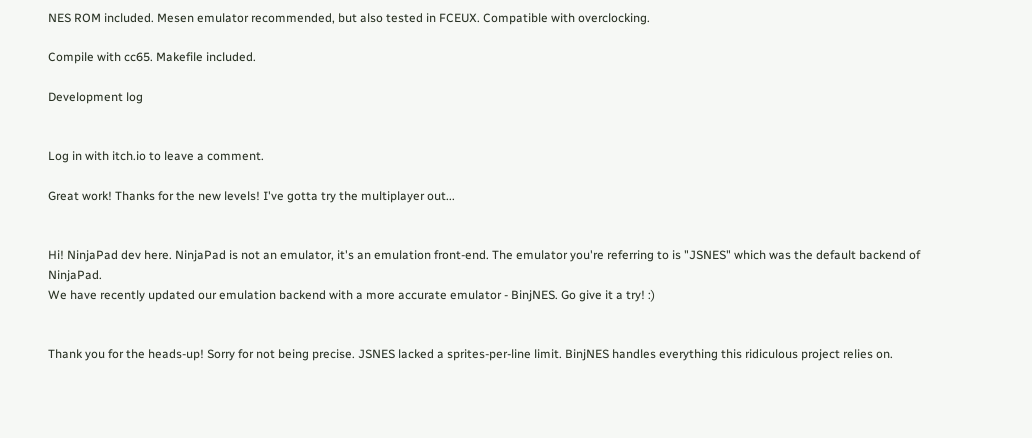NES ROM included. Mesen emulator recommended, but also tested in FCEUX. Compatible with overclocking.

Compile with cc65. Makefile included.

Development log


Log in with itch.io to leave a comment.

Great work! Thanks for the new levels! I've gotta try the multiplayer out...


Hi! NinjaPad dev here. NinjaPad is not an emulator, it's an emulation front-end. The emulator you're referring to is "JSNES" which was the default backend of NinjaPad.
We have recently updated our emulation backend with a more accurate emulator - BinjNES. Go give it a try! :)


Thank you for the heads-up! Sorry for not being precise. JSNES lacked a sprites-per-line limit. BinjNES handles everything this ridiculous project relies on.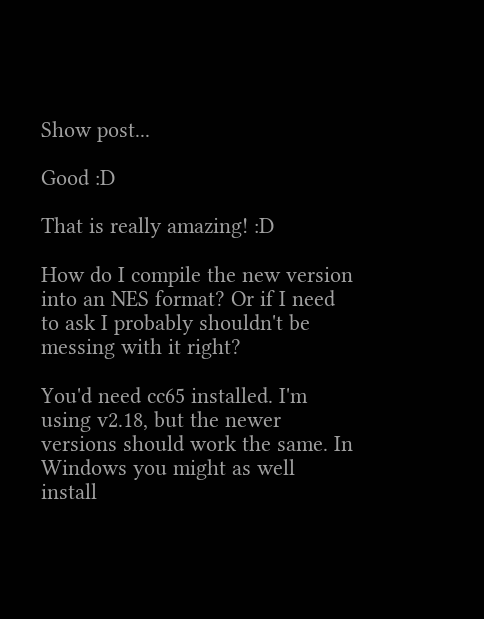Show post...

Good :D

That is really amazing! :D

How do I compile the new version into an NES format? Or if I need to ask I probably shouldn't be messing with it right?

You'd need cc65 installed. I'm using v2.18, but the newer versions should work the same. In Windows you might as well install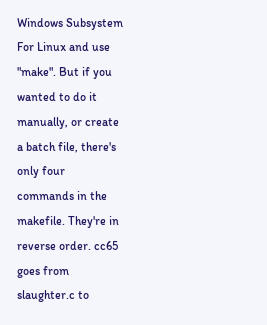Windows Subsystem For Linux and use "make". But if you wanted to do it manually, or create a batch file, there's only four commands in the makefile. They're in reverse order. cc65 goes from slaughter.c to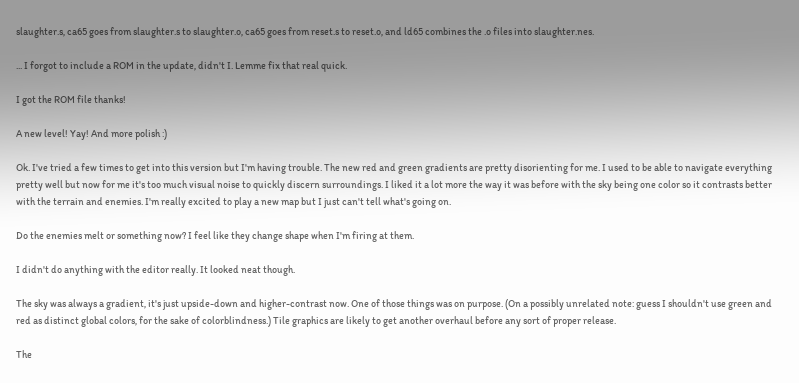slaughter.s, ca65 goes from slaughter.s to slaughter.o, ca65 goes from reset.s to reset.o, and ld65 combines the .o files into slaughter.nes.

... I forgot to include a ROM in the update, didn't I. Lemme fix that real quick.

I got the ROM file thanks!

A new level! Yay! And more polish :)

Ok. I've tried a few times to get into this version but I'm having trouble. The new red and green gradients are pretty disorienting for me. I used to be able to navigate everything pretty well but now for me it's too much visual noise to quickly discern surroundings. I liked it a lot more the way it was before with the sky being one color so it contrasts better with the terrain and enemies. I'm really excited to play a new map but I just can't tell what's going on.

Do the enemies melt or something now? I feel like they change shape when I'm firing at them.

I didn't do anything with the editor really. It looked neat though.

The sky was always a gradient, it's just upside-down and higher-contrast now. One of those things was on purpose. (On a possibly unrelated note: guess I shouldn't use green and red as distinct global colors, for the sake of colorblindness.) Tile graphics are likely to get another overhaul before any sort of proper release.

The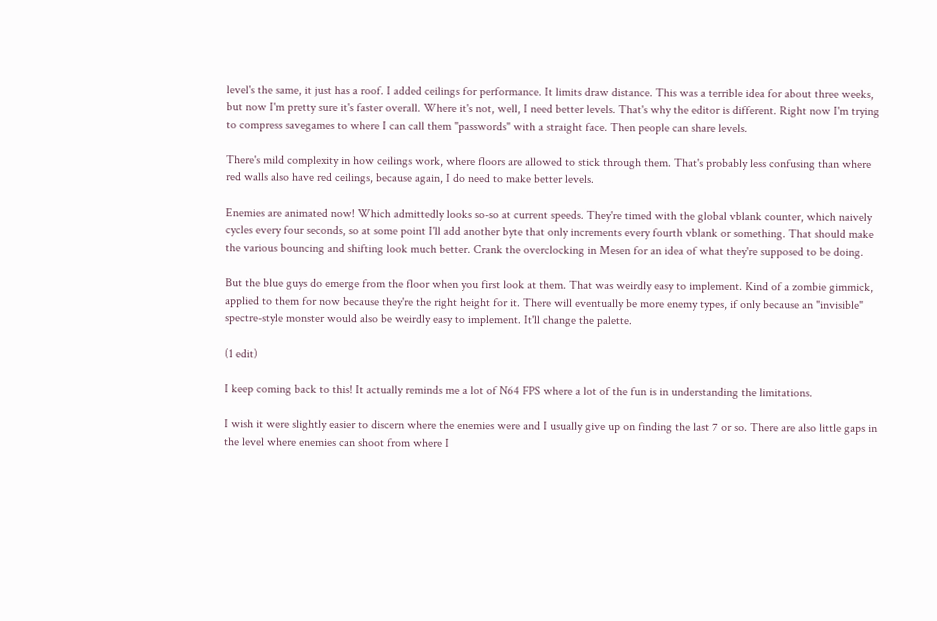level's the same, it just has a roof. I added ceilings for performance. It limits draw distance. This was a terrible idea for about three weeks, but now I'm pretty sure it's faster overall. Where it's not, well, I need better levels. That's why the editor is different. Right now I'm trying to compress savegames to where I can call them "passwords" with a straight face. Then people can share levels.

There's mild complexity in how ceilings work, where floors are allowed to stick through them. That's probably less confusing than where red walls also have red ceilings, because again, I do need to make better levels.

Enemies are animated now! Which admittedly looks so-so at current speeds. They're timed with the global vblank counter, which naively cycles every four seconds, so at some point I'll add another byte that only increments every fourth vblank or something. That should make the various bouncing and shifting look much better. Crank the overclocking in Mesen for an idea of what they're supposed to be doing.

But the blue guys do emerge from the floor when you first look at them. That was weirdly easy to implement. Kind of a zombie gimmick, applied to them for now because they're the right height for it. There will eventually be more enemy types, if only because an "invisible" spectre-style monster would also be weirdly easy to implement. It'll change the palette.

(1 edit)

I keep coming back to this! It actually reminds me a lot of N64 FPS where a lot of the fun is in understanding the limitations.

I wish it were slightly easier to discern where the enemies were and I usually give up on finding the last 7 or so. There are also little gaps in the level where enemies can shoot from where I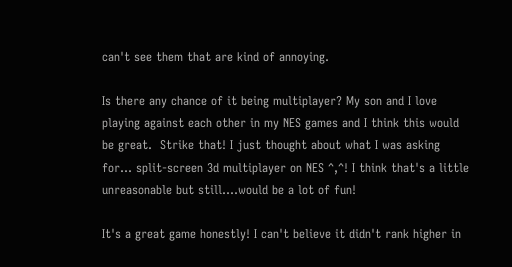can't see them that are kind of annoying.

Is there any chance of it being multiplayer? My son and I love playing against each other in my NES games and I think this would be great.  Strike that! I just thought about what I was asking for... split-screen 3d multiplayer on NES ^,^! I think that's a little unreasonable but still....would be a lot of fun!

It's a great game honestly! I can't believe it didn't rank higher in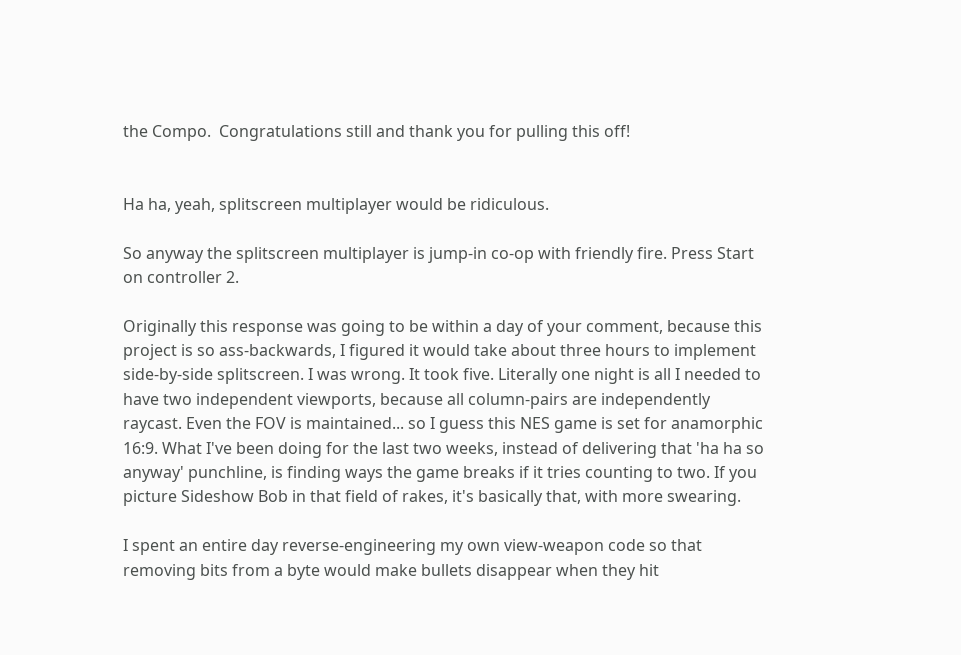the Compo.  Congratulations still and thank you for pulling this off!


Ha ha, yeah, splitscreen multiplayer would be ridiculous.

So anyway the splitscreen multiplayer is jump-in co-op with friendly fire. Press Start on controller 2.

Originally this response was going to be within a day of your comment, because this project is so ass-backwards, I figured it would take about three hours to implement side-by-side splitscreen. I was wrong. It took five. Literally one night is all I needed to have two independent viewports, because all column-pairs are independently raycast. Even the FOV is maintained... so I guess this NES game is set for anamorphic 16:9. What I've been doing for the last two weeks, instead of delivering that 'ha ha so anyway' punchline, is finding ways the game breaks if it tries counting to two. If you picture Sideshow Bob in that field of rakes, it's basically that, with more swearing.

I spent an entire day reverse-engineering my own view-weapon code so that removing bits from a byte would make bullets disappear when they hit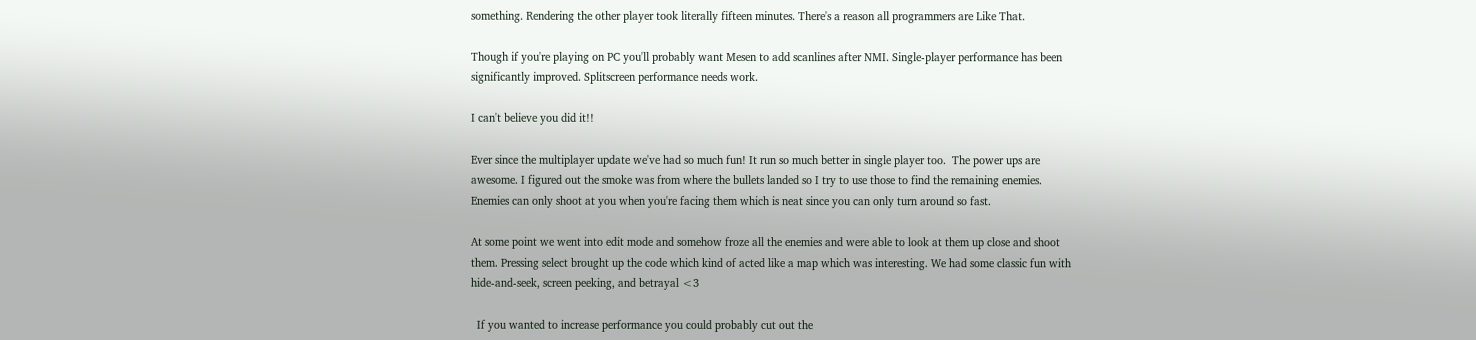something. Rendering the other player took literally fifteen minutes. There's a reason all programmers are Like That.

Though if you're playing on PC you'll probably want Mesen to add scanlines after NMI. Single-player performance has been significantly improved. Splitscreen performance needs work.

I can't believe you did it!!

Ever since the multiplayer update we've had so much fun! It run so much better in single player too.  The power ups are awesome. I figured out the smoke was from where the bullets landed so I try to use those to find the remaining enemies. Enemies can only shoot at you when you're facing them which is neat since you can only turn around so fast.

At some point we went into edit mode and somehow froze all the enemies and were able to look at them up close and shoot them. Pressing select brought up the code which kind of acted like a map which was interesting. We had some classic fun with hide-and-seek, screen peeking, and betrayal <3

  If you wanted to increase performance you could probably cut out the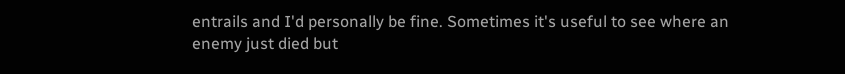entrails and I'd personally be fine. Sometimes it's useful to see where an enemy just died but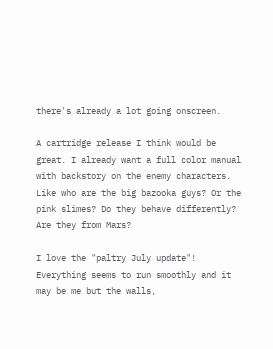there's already a lot going onscreen.

A cartridge release I think would be great. I already want a full color manual with backstory on the enemy characters. Like who are the big bazooka guys? Or the pink slimes? Do they behave differently? Are they from Mars?

I love the "paltry July update"! Everything seems to run smoothly and it may be me but the walls,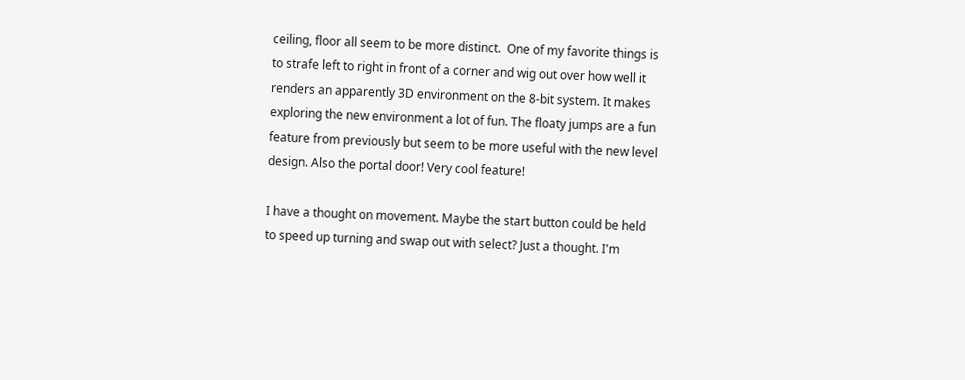ceiling, floor all seem to be more distinct.  One of my favorite things is to strafe left to right in front of a corner and wig out over how well it renders an apparently 3D environment on the 8-bit system. It makes exploring the new environment a lot of fun. The floaty jumps are a fun feature from previously but seem to be more useful with the new level design. Also the portal door! Very cool feature!

I have a thought on movement. Maybe the start button could be held to speed up turning and swap out with select? Just a thought. I'm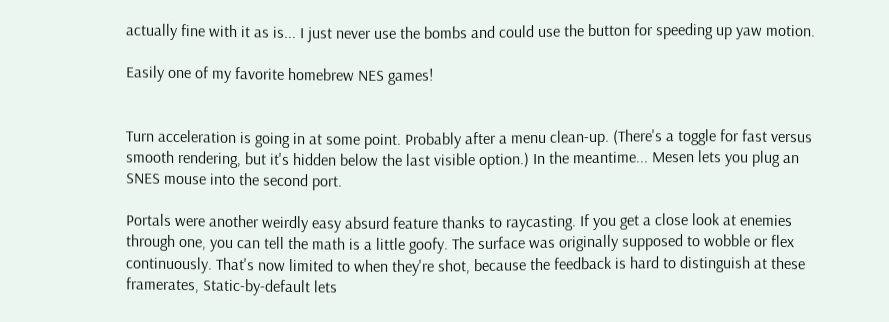actually fine with it as is... I just never use the bombs and could use the button for speeding up yaw motion.

Easily one of my favorite homebrew NES games!


Turn acceleration is going in at some point. Probably after a menu clean-up. (There's a toggle for fast versus smooth rendering, but it's hidden below the last visible option.) In the meantime... Mesen lets you plug an SNES mouse into the second port.

Portals were another weirdly easy absurd feature thanks to raycasting. If you get a close look at enemies through one, you can tell the math is a little goofy. The surface was originally supposed to wobble or flex continuously. That's now limited to when they're shot, because the feedback is hard to distinguish at these framerates, Static-by-default lets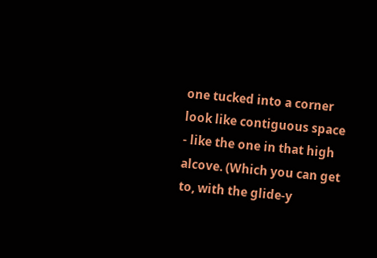one tucked into a corner look like contiguous space - like the one in that high alcove. (Which you can get to, with the glide-y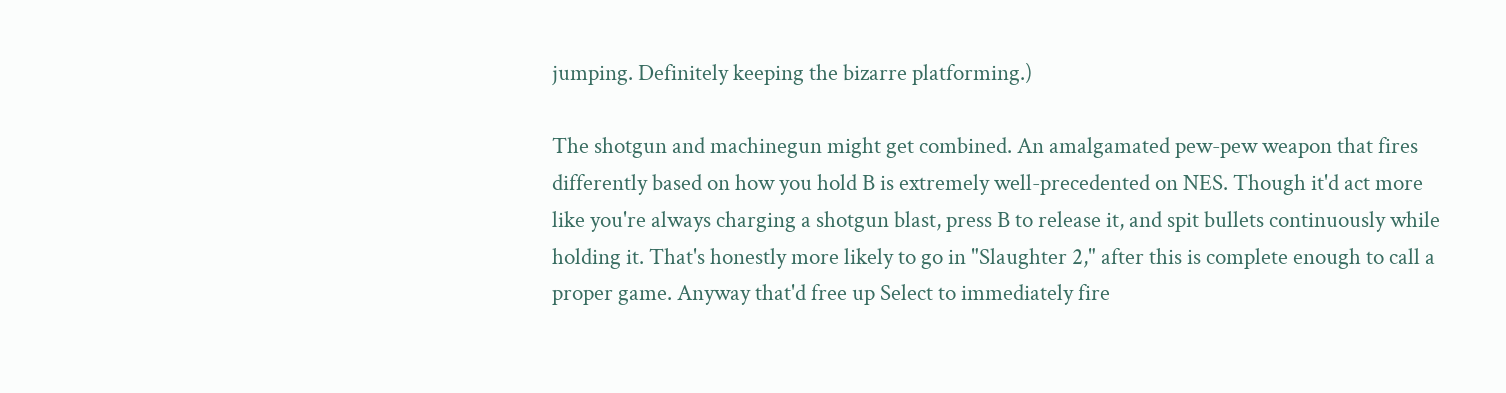jumping. Definitely keeping the bizarre platforming.)

The shotgun and machinegun might get combined. An amalgamated pew-pew weapon that fires differently based on how you hold B is extremely well-precedented on NES. Though it'd act more like you're always charging a shotgun blast, press B to release it, and spit bullets continuously while holding it. That's honestly more likely to go in "Slaughter 2," after this is complete enough to call a proper game. Anyway that'd free up Select to immediately fire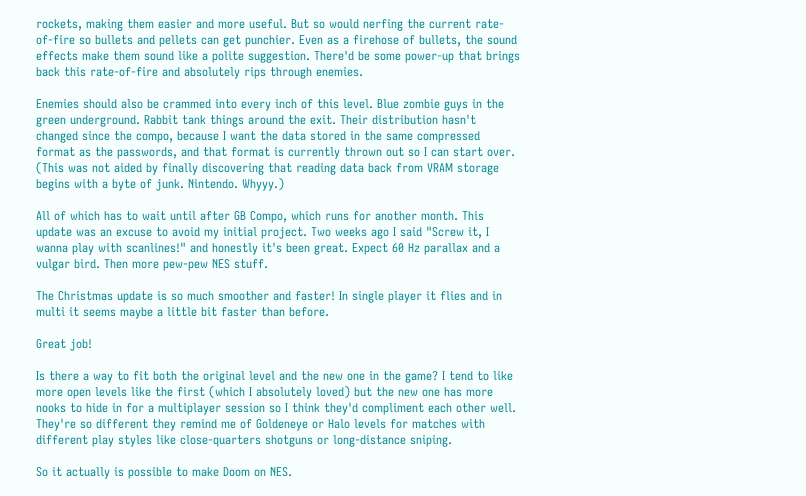rockets, making them easier and more useful. But so would nerfing the current rate-of-fire so bullets and pellets can get punchier. Even as a firehose of bullets, the sound effects make them sound like a polite suggestion. There'd be some power-up that brings back this rate-of-fire and absolutely rips through enemies.

Enemies should also be crammed into every inch of this level. Blue zombie guys in the green underground. Rabbit tank things around the exit. Their distribution hasn't changed since the compo, because I want the data stored in the same compressed format as the passwords, and that format is currently thrown out so I can start over. (This was not aided by finally discovering that reading data back from VRAM storage begins with a byte of junk. Nintendo. Whyyy.)

All of which has to wait until after GB Compo, which runs for another month. This update was an excuse to avoid my initial project. Two weeks ago I said "Screw it, I wanna play with scanlines!" and honestly it's been great. Expect 60 Hz parallax and a vulgar bird. Then more pew-pew NES stuff.

The Christmas update is so much smoother and faster! In single player it flies and in multi it seems maybe a little bit faster than before.

Great job!

Is there a way to fit both the original level and the new one in the game? I tend to like more open levels like the first (which I absolutely loved) but the new one has more nooks to hide in for a multiplayer session so I think they'd compliment each other well. They're so different they remind me of Goldeneye or Halo levels for matches with different play styles like close-quarters shotguns or long-distance sniping.

So it actually is possible to make Doom on NES.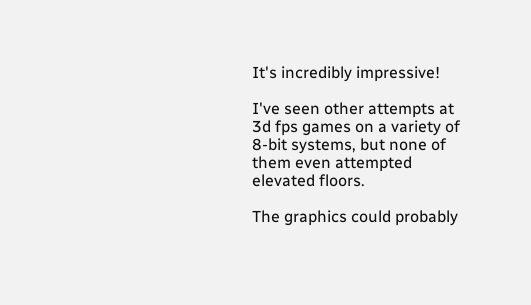It's incredibly impressive!

I've seen other attempts at 3d fps games on a variety of 8-bit systems, but none of them even attempted elevated floors.

The graphics could probably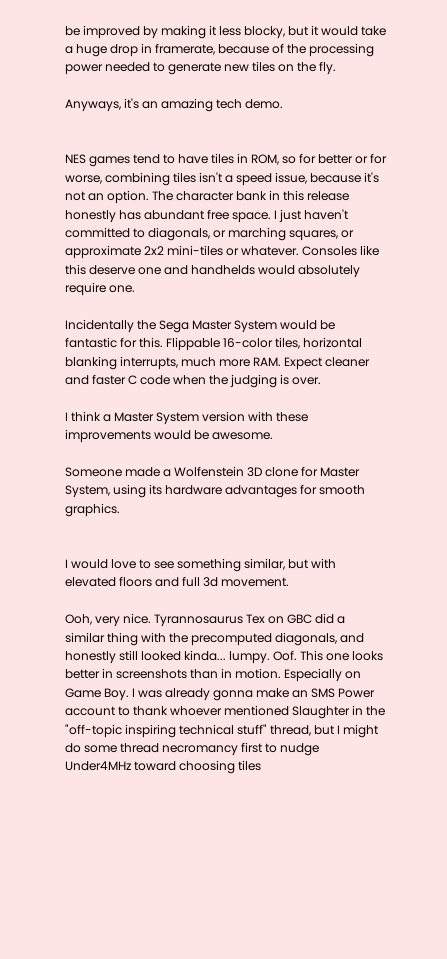be improved by making it less blocky, but it would take a huge drop in framerate, because of the processing power needed to generate new tiles on the fly.

Anyways, it's an amazing tech demo.


NES games tend to have tiles in ROM, so for better or for worse, combining tiles isn't a speed issue, because it's not an option. The character bank in this release honestly has abundant free space. I just haven't committed to diagonals, or marching squares, or approximate 2x2 mini-tiles or whatever. Consoles like this deserve one and handhelds would absolutely require one.

Incidentally the Sega Master System would be fantastic for this. Flippable 16-color tiles, horizontal blanking interrupts, much more RAM. Expect cleaner and faster C code when the judging is over.

I think a Master System version with these improvements would be awesome.

Someone made a Wolfenstein 3D clone for Master System, using its hardware advantages for smooth graphics.


I would love to see something similar, but with elevated floors and full 3d movement.

Ooh, very nice. Tyrannosaurus Tex on GBC did a similar thing with the precomputed diagonals, and honestly still looked kinda... lumpy. Oof. This one looks better in screenshots than in motion. Especially on Game Boy. I was already gonna make an SMS Power account to thank whoever mentioned Slaughter in the "off-topic inspiring technical stuff" thread, but I might do some thread necromancy first to nudge Under4MHz toward choosing tiles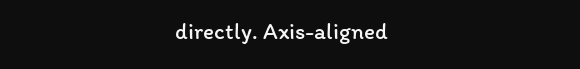directly. Axis-aligned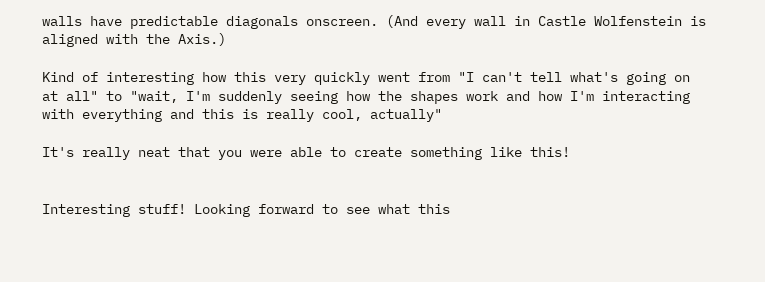walls have predictable diagonals onscreen. (And every wall in Castle Wolfenstein is aligned with the Axis.)

Kind of interesting how this very quickly went from "I can't tell what's going on at all" to "wait, I'm suddenly seeing how the shapes work and how I'm interacting with everything and this is really cool, actually"

It's really neat that you were able to create something like this!


Interesting stuff! Looking forward to see what this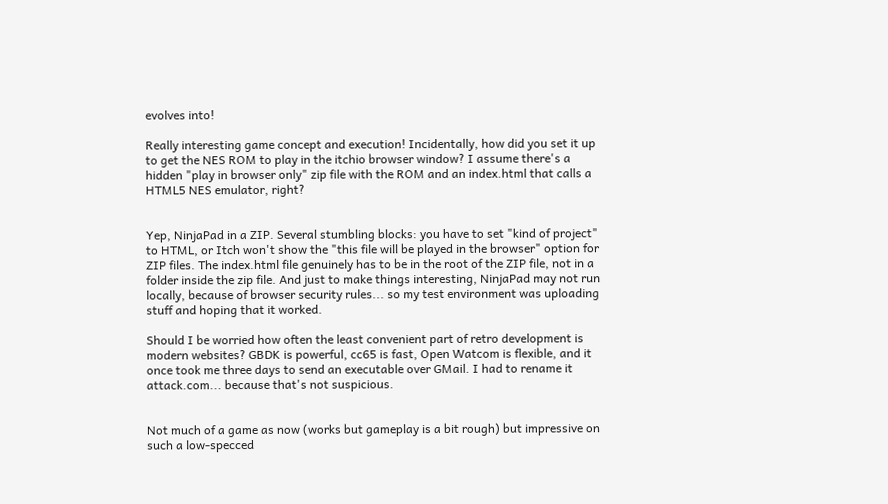evolves into!

Really interesting game concept and execution! Incidentally, how did you set it up to get the NES ROM to play in the itchio browser window? I assume there's a hidden "play in browser only" zip file with the ROM and an index.html that calls a HTML5 NES emulator, right?


Yep, NinjaPad in a ZIP. Several stumbling blocks: you have to set "kind of project" to HTML, or Itch won't show the "this file will be played in the browser" option for ZIP files. The index.html file genuinely has to be in the root of the ZIP file, not in a folder inside the zip file. And just to make things interesting, NinjaPad may not run locally, because of browser security rules... so my test environment was uploading stuff and hoping that it worked.

Should I be worried how often the least convenient part of retro development is modern websites? GBDK is powerful, cc65 is fast, Open Watcom is flexible, and it once took me three days to send an executable over GMail. I had to rename it attack.com... because that's not suspicious.


Not much of a game as now (works but gameplay is a bit rough) but impressive on such a low-specced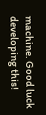machine. Good luck developing this!